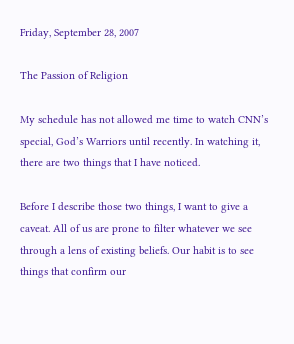Friday, September 28, 2007

The Passion of Religion

My schedule has not allowed me time to watch CNN’s special, God’s Warriors until recently. In watching it, there are two things that I have noticed.

Before I describe those two things, I want to give a caveat. All of us are prone to filter whatever we see through a lens of existing beliefs. Our habit is to see things that confirm our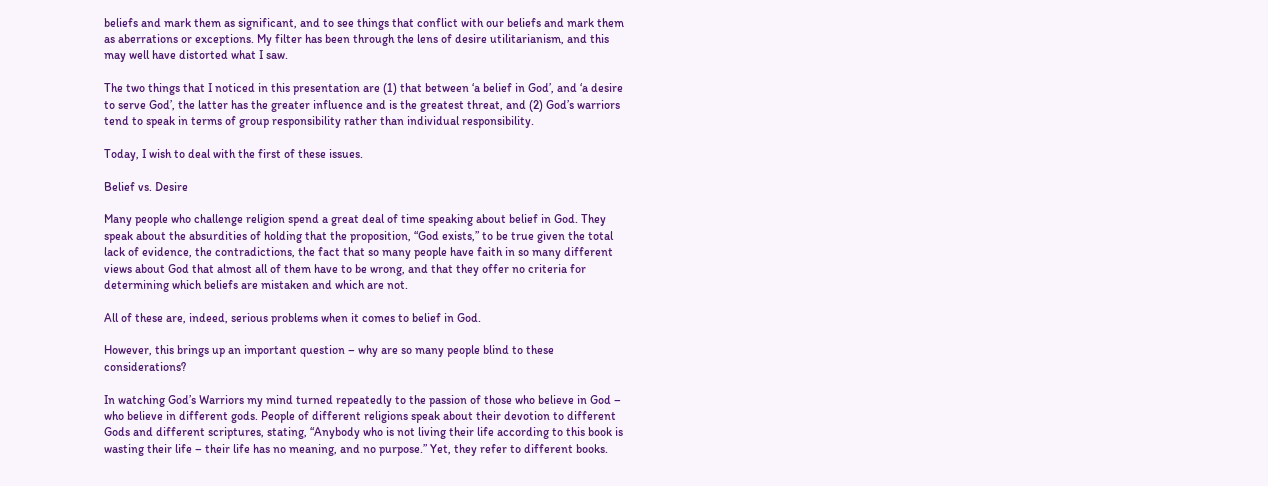beliefs and mark them as significant, and to see things that conflict with our beliefs and mark them as aberrations or exceptions. My filter has been through the lens of desire utilitarianism, and this may well have distorted what I saw.

The two things that I noticed in this presentation are (1) that between ‘a belief in God’, and ‘a desire to serve God’, the latter has the greater influence and is the greatest threat, and (2) God’s warriors tend to speak in terms of group responsibility rather than individual responsibility.

Today, I wish to deal with the first of these issues.

Belief vs. Desire

Many people who challenge religion spend a great deal of time speaking about belief in God. They speak about the absurdities of holding that the proposition, “God exists,” to be true given the total lack of evidence, the contradictions, the fact that so many people have faith in so many different views about God that almost all of them have to be wrong, and that they offer no criteria for determining which beliefs are mistaken and which are not.

All of these are, indeed, serious problems when it comes to belief in God.

However, this brings up an important question – why are so many people blind to these considerations?

In watching God’s Warriors my mind turned repeatedly to the passion of those who believe in God – who believe in different gods. People of different religions speak about their devotion to different Gods and different scriptures, stating, “Anybody who is not living their life according to this book is wasting their life – their life has no meaning, and no purpose.” Yet, they refer to different books.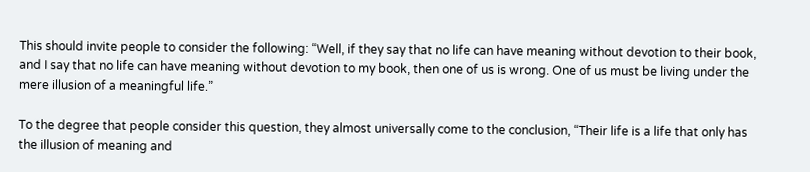This should invite people to consider the following: “Well, if they say that no life can have meaning without devotion to their book, and I say that no life can have meaning without devotion to my book, then one of us is wrong. One of us must be living under the mere illusion of a meaningful life.”

To the degree that people consider this question, they almost universally come to the conclusion, “Their life is a life that only has the illusion of meaning and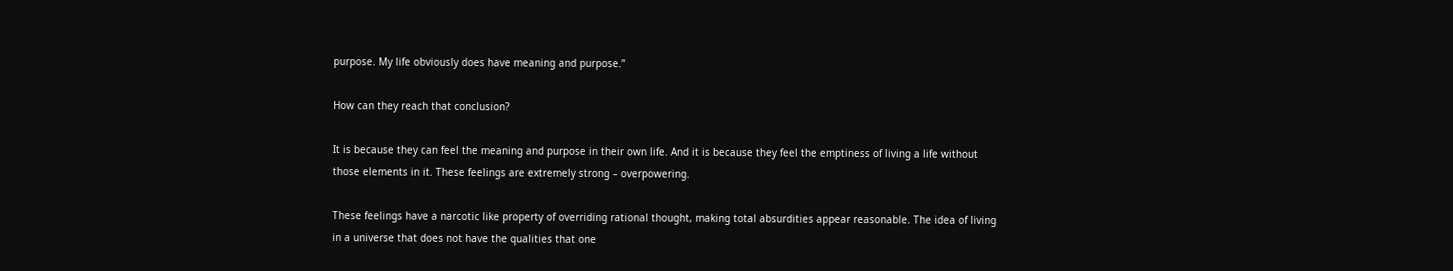purpose. My life obviously does have meaning and purpose.”

How can they reach that conclusion?

It is because they can feel the meaning and purpose in their own life. And it is because they feel the emptiness of living a life without those elements in it. These feelings are extremely strong – overpowering.

These feelings have a narcotic like property of overriding rational thought, making total absurdities appear reasonable. The idea of living in a universe that does not have the qualities that one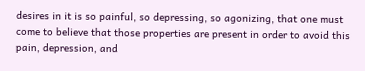desires in it is so painful, so depressing, so agonizing, that one must come to believe that those properties are present in order to avoid this pain, depression, and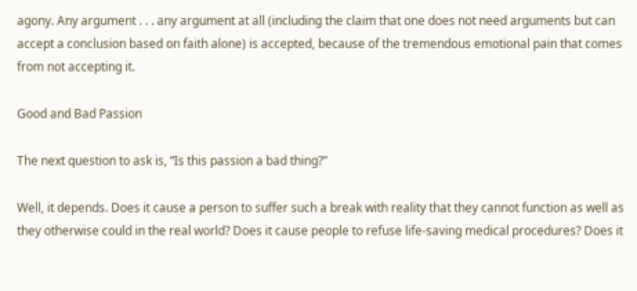agony. Any argument . . . any argument at all (including the claim that one does not need arguments but can accept a conclusion based on faith alone) is accepted, because of the tremendous emotional pain that comes from not accepting it.

Good and Bad Passion

The next question to ask is, “Is this passion a bad thing?”

Well, it depends. Does it cause a person to suffer such a break with reality that they cannot function as well as they otherwise could in the real world? Does it cause people to refuse life-saving medical procedures? Does it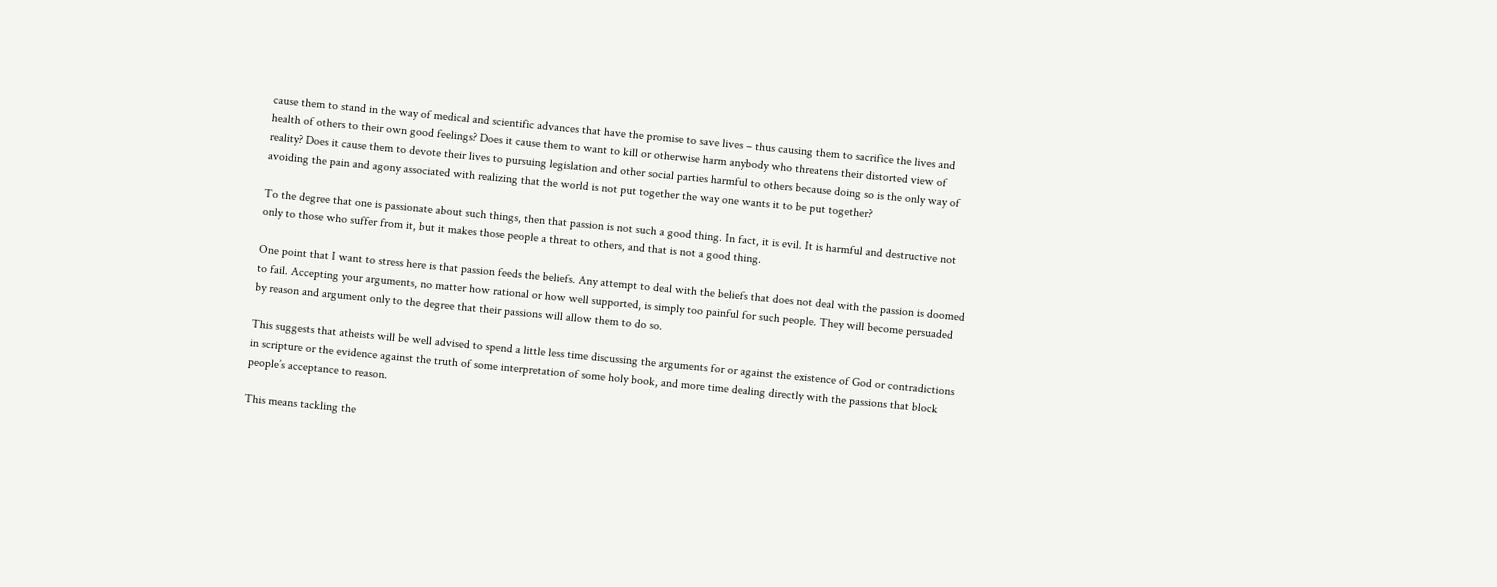cause them to stand in the way of medical and scientific advances that have the promise to save lives – thus causing them to sacrifice the lives and health of others to their own good feelings? Does it cause them to want to kill or otherwise harm anybody who threatens their distorted view of reality? Does it cause them to devote their lives to pursuing legislation and other social parties harmful to others because doing so is the only way of avoiding the pain and agony associated with realizing that the world is not put together the way one wants it to be put together?

To the degree that one is passionate about such things, then that passion is not such a good thing. In fact, it is evil. It is harmful and destructive not only to those who suffer from it, but it makes those people a threat to others, and that is not a good thing.

One point that I want to stress here is that passion feeds the beliefs. Any attempt to deal with the beliefs that does not deal with the passion is doomed to fail. Accepting your arguments, no matter how rational or how well supported, is simply too painful for such people. They will become persuaded by reason and argument only to the degree that their passions will allow them to do so.

This suggests that atheists will be well advised to spend a little less time discussing the arguments for or against the existence of God or contradictions in scripture or the evidence against the truth of some interpretation of some holy book, and more time dealing directly with the passions that block people’s acceptance to reason.

This means tackling the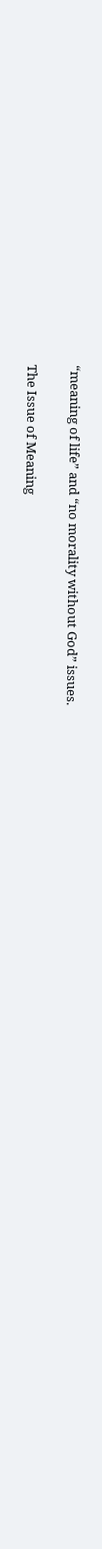“meaning of life” and “no morality without God” issues.

The Issue of Meaning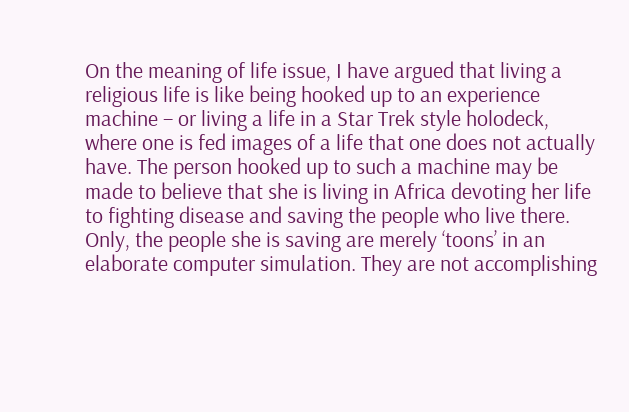On the meaning of life issue, I have argued that living a religious life is like being hooked up to an experience machine – or living a life in a Star Trek style holodeck, where one is fed images of a life that one does not actually have. The person hooked up to such a machine may be made to believe that she is living in Africa devoting her life to fighting disease and saving the people who live there. Only, the people she is saving are merely ‘toons’ in an elaborate computer simulation. They are not accomplishing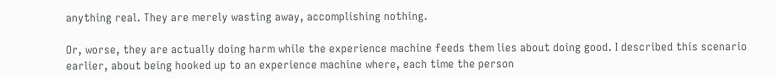anything real. They are merely wasting away, accomplishing nothing.

Or, worse, they are actually doing harm while the experience machine feeds them lies about doing good. I described this scenario earlier, about being hooked up to an experience machine where, each time the person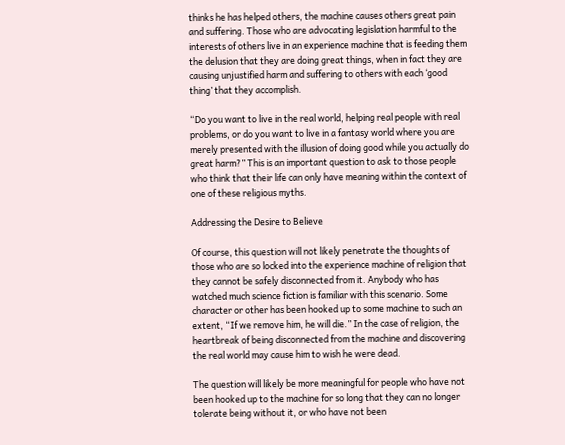thinks he has helped others, the machine causes others great pain and suffering. Those who are advocating legislation harmful to the interests of others live in an experience machine that is feeding them the delusion that they are doing great things, when in fact they are causing unjustified harm and suffering to others with each ‘good thing’ that they accomplish.

“Do you want to live in the real world, helping real people with real problems, or do you want to live in a fantasy world where you are merely presented with the illusion of doing good while you actually do great harm?” This is an important question to ask to those people who think that their life can only have meaning within the context of one of these religious myths.

Addressing the Desire to Believe

Of course, this question will not likely penetrate the thoughts of those who are so locked into the experience machine of religion that they cannot be safely disconnected from it. Anybody who has watched much science fiction is familiar with this scenario. Some character or other has been hooked up to some machine to such an extent, “If we remove him, he will die.” In the case of religion, the heartbreak of being disconnected from the machine and discovering the real world may cause him to wish he were dead.

The question will likely be more meaningful for people who have not been hooked up to the machine for so long that they can no longer tolerate being without it, or who have not been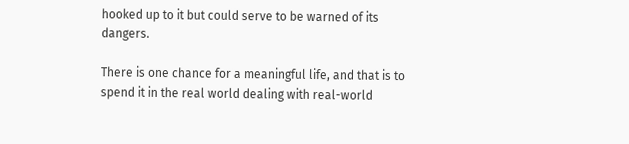hooked up to it but could serve to be warned of its dangers.

There is one chance for a meaningful life, and that is to spend it in the real world dealing with real-world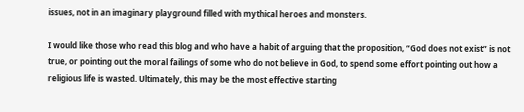issues, not in an imaginary playground filled with mythical heroes and monsters.

I would like those who read this blog and who have a habit of arguing that the proposition, “God does not exist” is not true, or pointing out the moral failings of some who do not believe in God, to spend some effort pointing out how a religious life is wasted. Ultimately, this may be the most effective starting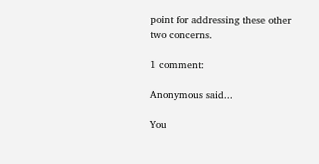point for addressing these other two concerns.

1 comment:

Anonymous said...

You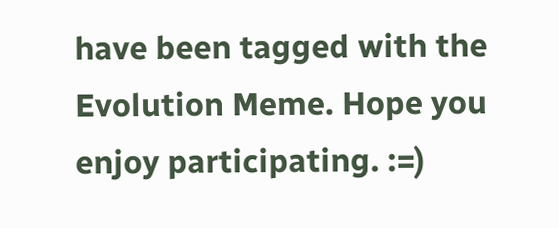have been tagged with the Evolution Meme. Hope you enjoy participating. :=)